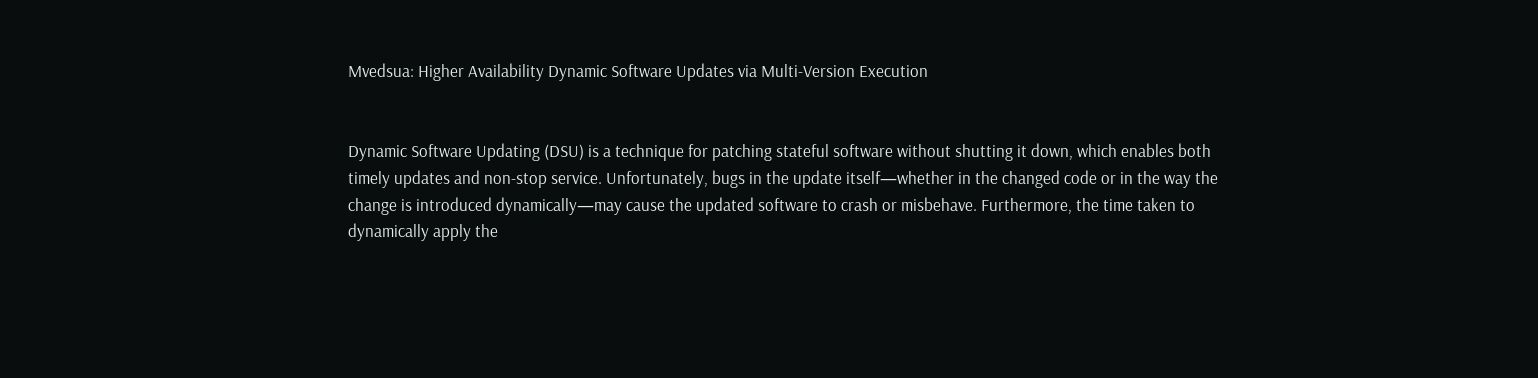Mvedsua: Higher Availability Dynamic Software Updates via Multi-Version Execution


Dynamic Software Updating (DSU) is a technique for patching stateful software without shutting it down, which enables both timely updates and non-stop service. Unfortunately, bugs in the update itself—whether in the changed code or in the way the change is introduced dynamically—may cause the updated software to crash or misbehave. Furthermore, the time taken to dynamically apply the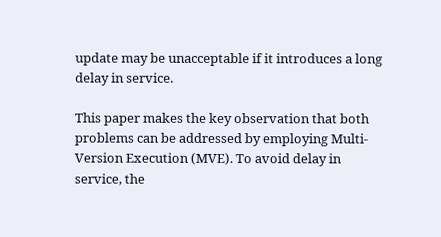update may be unacceptable if it introduces a long delay in service.

This paper makes the key observation that both problems can be addressed by employing Multi-Version Execution (MVE). To avoid delay in service, the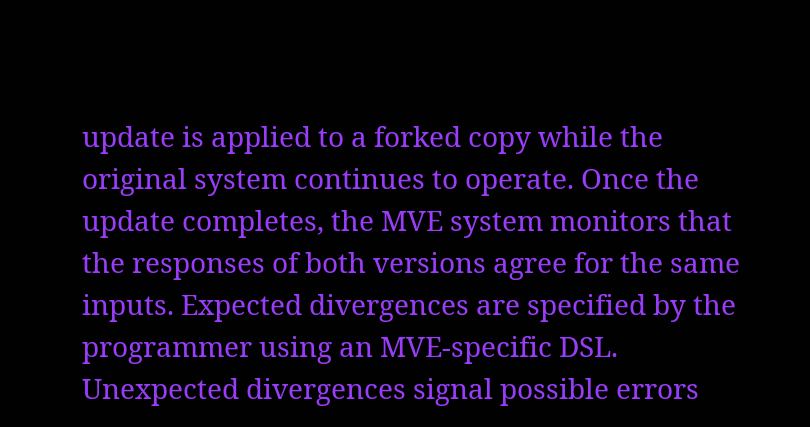update is applied to a forked copy while the original system continues to operate. Once the update completes, the MVE system monitors that the responses of both versions agree for the same inputs. Expected divergences are specified by the programmer using an MVE-specific DSL. Unexpected divergences signal possible errors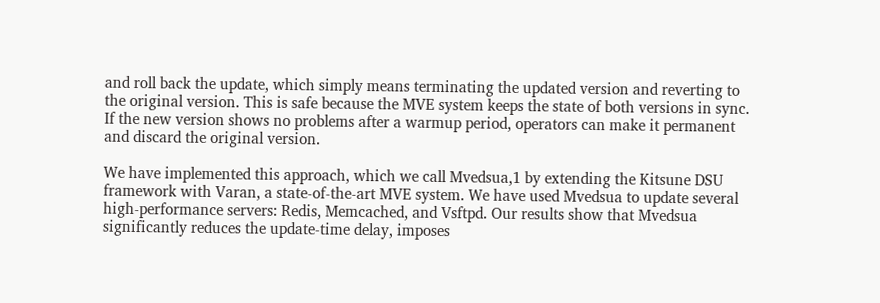and roll back the update, which simply means terminating the updated version and reverting to the original version. This is safe because the MVE system keeps the state of both versions in sync. If the new version shows no problems after a warmup period, operators can make it permanent and discard the original version.

We have implemented this approach, which we call Mvedsua,1 by extending the Kitsune DSU framework with Varan, a state-of-the-art MVE system. We have used Mvedsua to update several high-performance servers: Redis, Memcached, and Vsftpd. Our results show that Mvedsua significantly reduces the update-time delay, imposes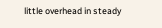little overhead in steady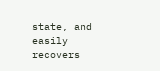state, and easily recovers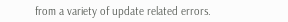from a variety of update related errors.